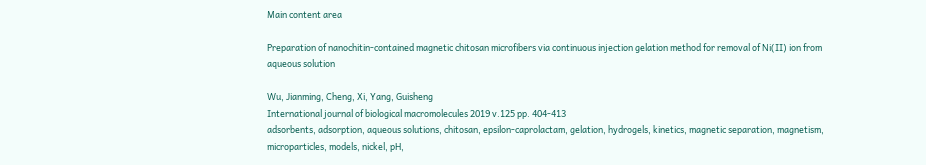Main content area

Preparation of nanochitin-contained magnetic chitosan microfibers via continuous injection gelation method for removal of Ni(II) ion from aqueous solution

Wu, Jianming, Cheng, Xi, Yang, Guisheng
International journal of biological macromolecules 2019 v.125 pp. 404-413
adsorbents, adsorption, aqueous solutions, chitosan, epsilon-caprolactam, gelation, hydrogels, kinetics, magnetic separation, magnetism, microparticles, models, nickel, pH,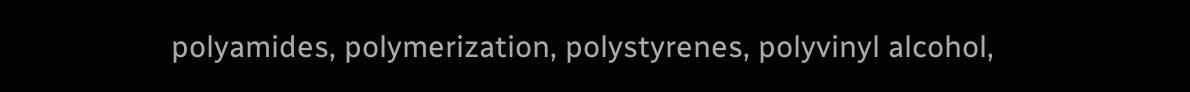polyamides, polymerization, polystyrenes, polyvinyl alcohol,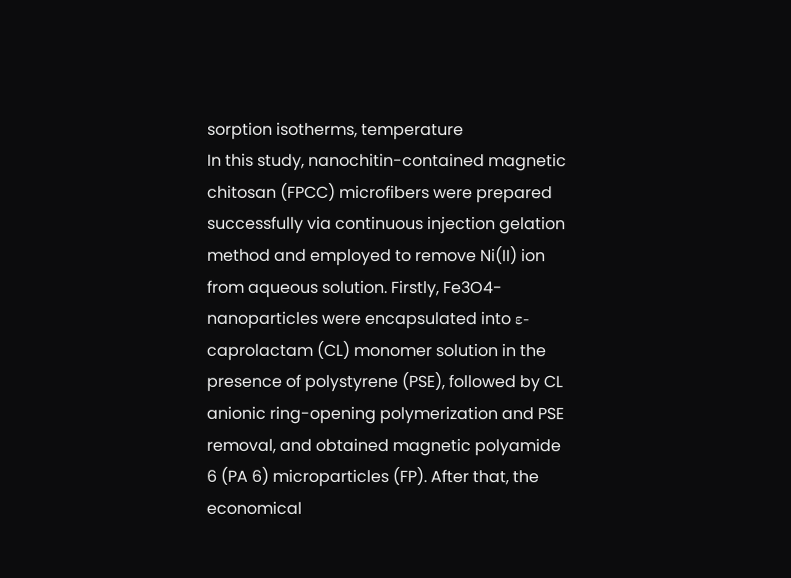sorption isotherms, temperature
In this study, nanochitin-contained magnetic chitosan (FPCC) microfibers were prepared successfully via continuous injection gelation method and employed to remove Ni(II) ion from aqueous solution. Firstly, Fe3O4-nanoparticles were encapsulated into ε-caprolactam (CL) monomer solution in the presence of polystyrene (PSE), followed by CL anionic ring-opening polymerization and PSE removal, and obtained magnetic polyamide 6 (PA 6) microparticles (FP). After that, the economical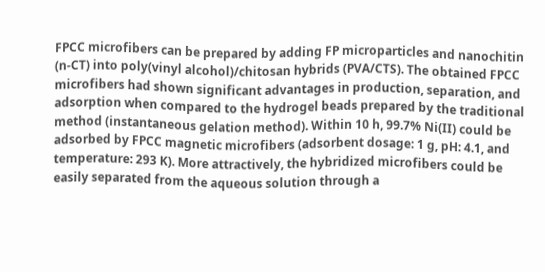FPCC microfibers can be prepared by adding FP microparticles and nanochitin (n-CT) into poly(vinyl alcohol)/chitosan hybrids (PVA/CTS). The obtained FPCC microfibers had shown significant advantages in production, separation, and adsorption when compared to the hydrogel beads prepared by the traditional method (instantaneous gelation method). Within 10 h, 99.7% Ni(II) could be adsorbed by FPCC magnetic microfibers (adsorbent dosage: 1 g, pH: 4.1, and temperature: 293 K). More attractively, the hybridized microfibers could be easily separated from the aqueous solution through a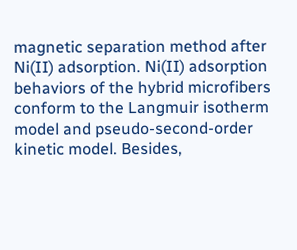magnetic separation method after Ni(II) adsorption. Ni(II) adsorption behaviors of the hybrid microfibers conform to the Langmuir isotherm model and pseudo-second-order kinetic model. Besides,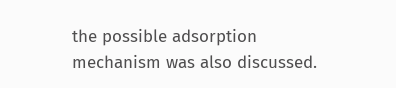the possible adsorption mechanism was also discussed.